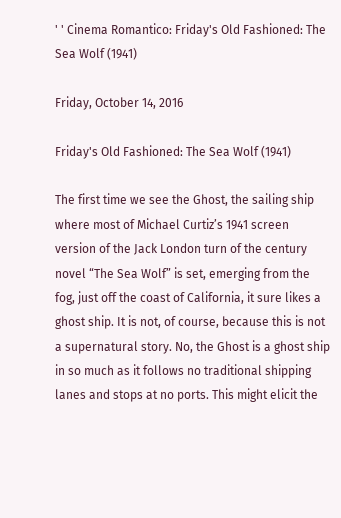' ' Cinema Romantico: Friday's Old Fashioned: The Sea Wolf (1941)

Friday, October 14, 2016

Friday's Old Fashioned: The Sea Wolf (1941)

The first time we see the Ghost, the sailing ship where most of Michael Curtiz’s 1941 screen version of the Jack London turn of the century novel “The Sea Wolf” is set, emerging from the fog, just off the coast of California, it sure likes a ghost ship. It is not, of course, because this is not a supernatural story. No, the Ghost is a ghost ship in so much as it follows no traditional shipping lanes and stops at no ports. This might elicit the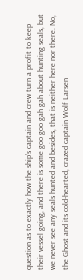question as to exactly how the ship’s captain and crew turn a profit to keep their vessel going, and there is some goo goo gah gah about hunting seals, but we never see any seals hunted and besides, that is neither here nor there. No, the Ghost and its cold-hearted, crazed captain Wolf Larsen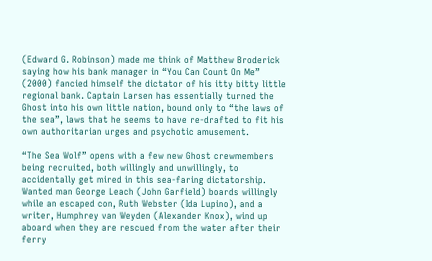(Edward G. Robinson) made me think of Matthew Broderick saying how his bank manager in “You Can Count On Me” (2000) fancied himself the dictator of his itty bitty little regional bank. Captain Larsen has essentially turned the Ghost into his own little nation, bound only to “the laws of the sea”, laws that he seems to have re-drafted to fit his own authoritarian urges and psychotic amusement.

“The Sea Wolf” opens with a few new Ghost crewmembers being recruited, both willingly and unwillingly, to accidentally get mired in this sea-faring dictatorship. Wanted man George Leach (John Garfield) boards willingly while an escaped con, Ruth Webster (Ida Lupino), and a writer, Humphrey van Weyden (Alexander Knox), wind up aboard when they are rescued from the water after their ferry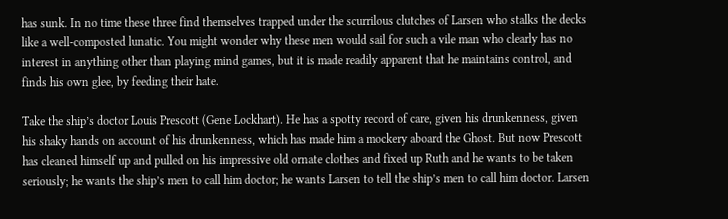has sunk. In no time these three find themselves trapped under the scurrilous clutches of Larsen who stalks the decks like a well-composted lunatic. You might wonder why these men would sail for such a vile man who clearly has no interest in anything other than playing mind games, but it is made readily apparent that he maintains control, and finds his own glee, by feeding their hate.

Take the ship’s doctor Louis Prescott (Gene Lockhart). He has a spotty record of care, given his drunkenness, given his shaky hands on account of his drunkenness, which has made him a mockery aboard the Ghost. But now Prescott has cleaned himself up and pulled on his impressive old ornate clothes and fixed up Ruth and he wants to be taken seriously; he wants the ship’s men to call him doctor; he wants Larsen to tell the ship’s men to call him doctor. Larsen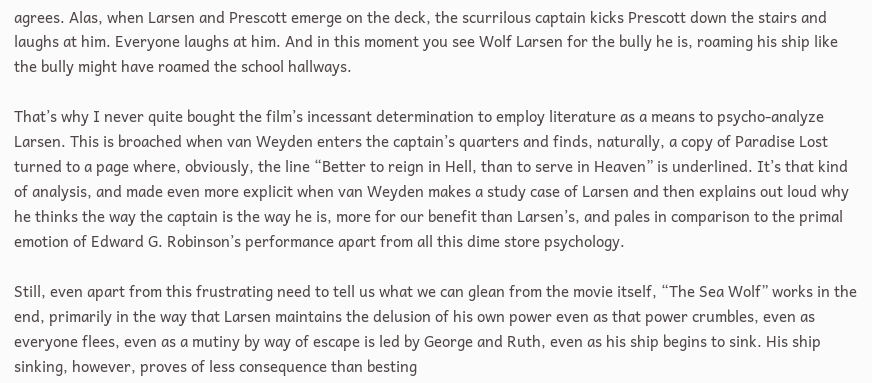agrees. Alas, when Larsen and Prescott emerge on the deck, the scurrilous captain kicks Prescott down the stairs and laughs at him. Everyone laughs at him. And in this moment you see Wolf Larsen for the bully he is, roaming his ship like the bully might have roamed the school hallways.

That’s why I never quite bought the film’s incessant determination to employ literature as a means to psycho-analyze Larsen. This is broached when van Weyden enters the captain’s quarters and finds, naturally, a copy of Paradise Lost turned to a page where, obviously, the line “Better to reign in Hell, than to serve in Heaven” is underlined. It’s that kind of analysis, and made even more explicit when van Weyden makes a study case of Larsen and then explains out loud why he thinks the way the captain is the way he is, more for our benefit than Larsen’s, and pales in comparison to the primal emotion of Edward G. Robinson’s performance apart from all this dime store psychology.

Still, even apart from this frustrating need to tell us what we can glean from the movie itself, “The Sea Wolf” works in the end, primarily in the way that Larsen maintains the delusion of his own power even as that power crumbles, even as everyone flees, even as a mutiny by way of escape is led by George and Ruth, even as his ship begins to sink. His ship sinking, however, proves of less consequence than besting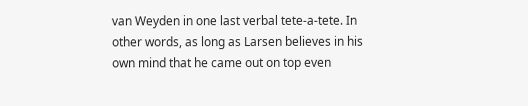van Weyden in one last verbal tete-a-tete. In other words, as long as Larsen believes in his own mind that he came out on top even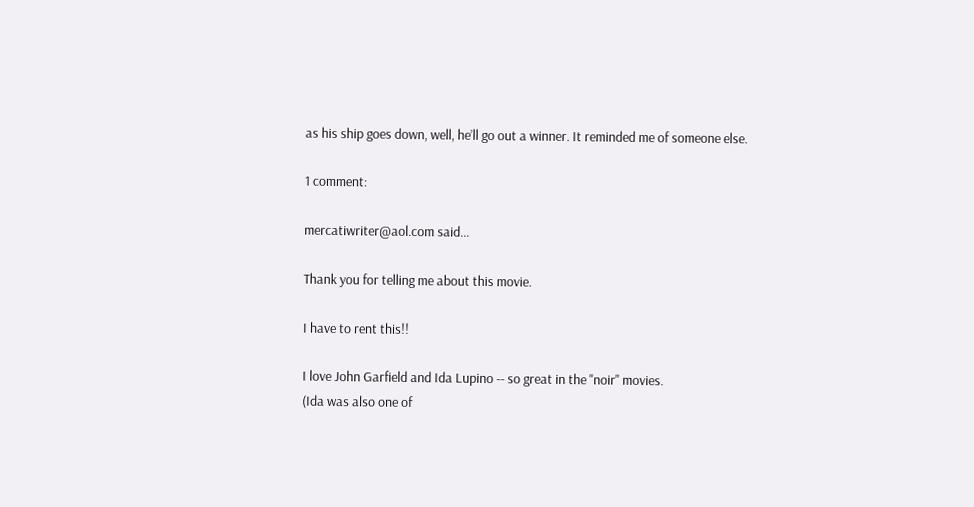as his ship goes down, well, he’ll go out a winner. It reminded me of someone else.

1 comment:

mercatiwriter@aol.com said...

Thank you for telling me about this movie.

I have to rent this!!

I love John Garfield and Ida Lupino -- so great in the "noir" movies.
(Ida was also one of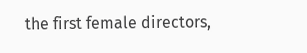the first female directors,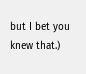but I bet you knew that.)